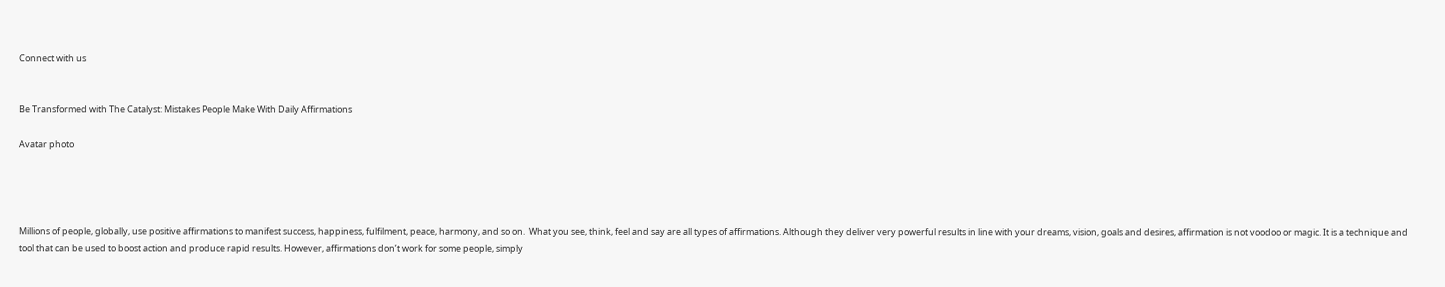Connect with us


Be Transformed with The Catalyst: Mistakes People Make With Daily Affirmations

Avatar photo




Millions of people, globally, use positive affirmations to manifest success, happiness, fulfilment, peace, harmony, and so on.  What you see, think, feel and say are all types of affirmations. Although they deliver very powerful results in line with your dreams, vision, goals and desires, affirmation is not voodoo or magic. It is a technique and tool that can be used to boost action and produce rapid results. However, affirmations don’t work for some people, simply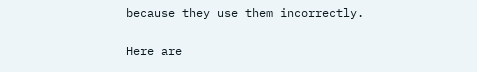because they use them incorrectly.

Here are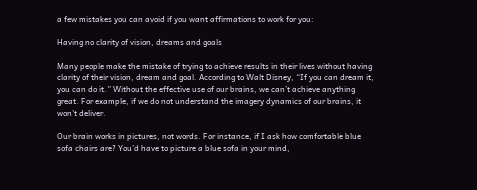a few mistakes you can avoid if you want affirmations to work for you:

Having no clarity of vision, dreams and goals

Many people make the mistake of trying to achieve results in their lives without having clarity of their vision, dream and goal. According to Walt Disney, “If you can dream it, you can do it.” Without the effective use of our brains, we can’t achieve anything great. For example, if we do not understand the imagery dynamics of our brains, it won’t deliver.

Our brain works in pictures, not words. For instance, if I ask how comfortable blue sofa chairs are? You’d have to picture a blue sofa in your mind,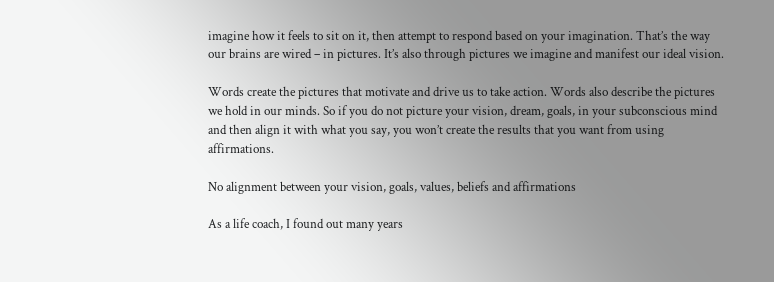imagine how it feels to sit on it, then attempt to respond based on your imagination. That’s the way our brains are wired – in pictures. It’s also through pictures we imagine and manifest our ideal vision.

Words create the pictures that motivate and drive us to take action. Words also describe the pictures we hold in our minds. So if you do not picture your vision, dream, goals, in your subconscious mind and then align it with what you say, you won’t create the results that you want from using affirmations.

No alignment between your vision, goals, values, beliefs and affirmations

As a life coach, I found out many years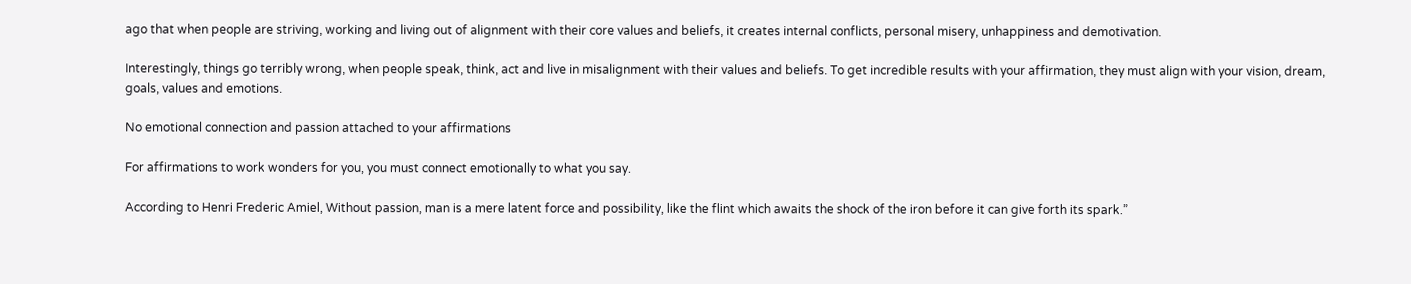ago that when people are striving, working and living out of alignment with their core values and beliefs, it creates internal conflicts, personal misery, unhappiness and demotivation.

Interestingly, things go terribly wrong, when people speak, think, act and live in misalignment with their values and beliefs. To get incredible results with your affirmation, they must align with your vision, dream, goals, values and emotions.

No emotional connection and passion attached to your affirmations

For affirmations to work wonders for you, you must connect emotionally to what you say.

According to Henri Frederic Amiel, Without passion, man is a mere latent force and possibility, like the flint which awaits the shock of the iron before it can give forth its spark.”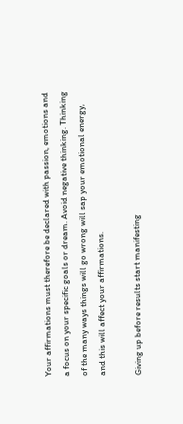Your affirmations must therefore be declared with passion, emotions and a focus on your specific goals or dream. Avoid negative thinking. Thinking of the many ways things will go wrong will sap your emotional energy, and this will affect your affirmations.

Giving up before results start manifesting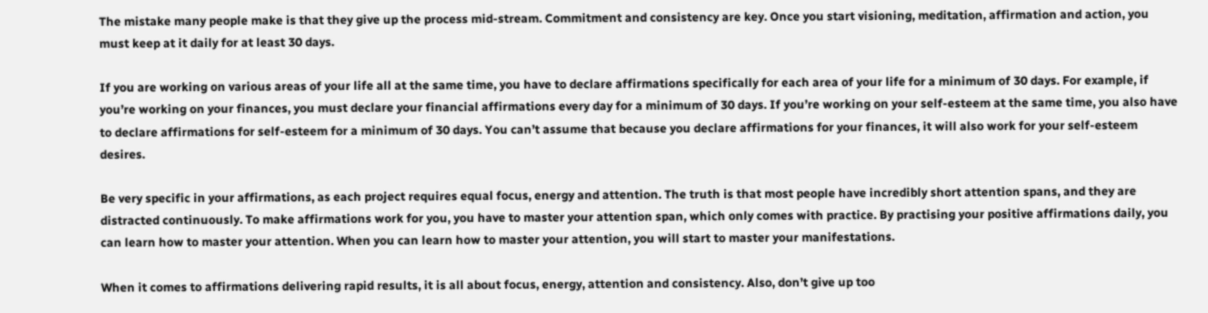The mistake many people make is that they give up the process mid-stream. Commitment and consistency are key. Once you start visioning, meditation, affirmation and action, you must keep at it daily for at least 30 days.

If you are working on various areas of your life all at the same time, you have to declare affirmations specifically for each area of your life for a minimum of 30 days. For example, if you’re working on your finances, you must declare your financial affirmations every day for a minimum of 30 days. If you’re working on your self-esteem at the same time, you also have to declare affirmations for self-esteem for a minimum of 30 days. You can’t assume that because you declare affirmations for your finances, it will also work for your self-esteem desires.

Be very specific in your affirmations, as each project requires equal focus, energy and attention. The truth is that most people have incredibly short attention spans, and they are distracted continuously. To make affirmations work for you, you have to master your attention span, which only comes with practice. By practising your positive affirmations daily, you can learn how to master your attention. When you can learn how to master your attention, you will start to master your manifestations.

When it comes to affirmations delivering rapid results, it is all about focus, energy, attention and consistency. Also, don’t give up too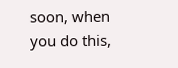soon, when you do this,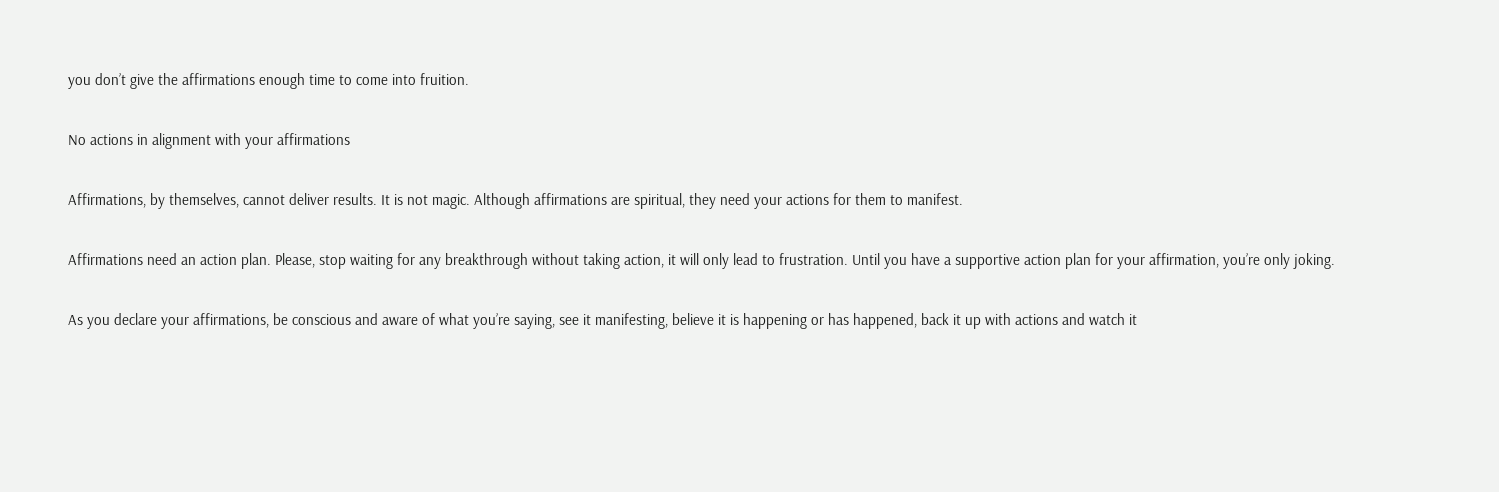you don’t give the affirmations enough time to come into fruition.

No actions in alignment with your affirmations

Affirmations, by themselves, cannot deliver results. It is not magic. Although affirmations are spiritual, they need your actions for them to manifest.

Affirmations need an action plan. Please, stop waiting for any breakthrough without taking action, it will only lead to frustration. Until you have a supportive action plan for your affirmation, you’re only joking.

As you declare your affirmations, be conscious and aware of what you’re saying, see it manifesting, believe it is happening or has happened, back it up with actions and watch it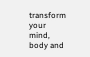transform your mind, body and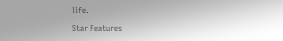life.

Star Features